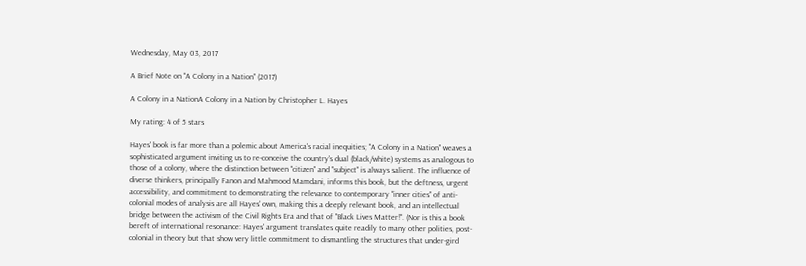Wednesday, May 03, 2017

A Brief Note on "A Colony in a Nation" (2017)

A Colony in a NationA Colony in a Nation by Christopher L. Hayes

My rating: 4 of 5 stars

Hayes' book is far more than a polemic about America's racial inequities; "A Colony in a Nation" weaves a sophisticated argument inviting us to re-conceive the country's dual (black/white) systems as analogous to those of a colony, where the distinction between "citizen" and "subject" is always salient. The influence of diverse thinkers, principally Fanon and Mahmood Mamdani, informs this book, but the deftness, urgent accessibility, and commitment to demonstrating the relevance to contemporary "inner cities" of anti-colonial modes of analysis are all Hayes' own, making this a deeply relevant book, and an intellectual bridge between the activism of the Civil Rights Era and that of "Black Lives Matter!". (Nor is this a book bereft of international resonance: Hayes' argument translates quite readily to many other polities, post-colonial in theory but that show very little commitment to dismantling the structures that under-gird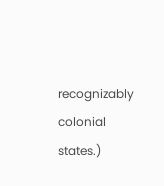recognizably colonial states.)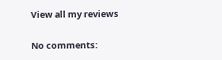View all my reviews

No comments: